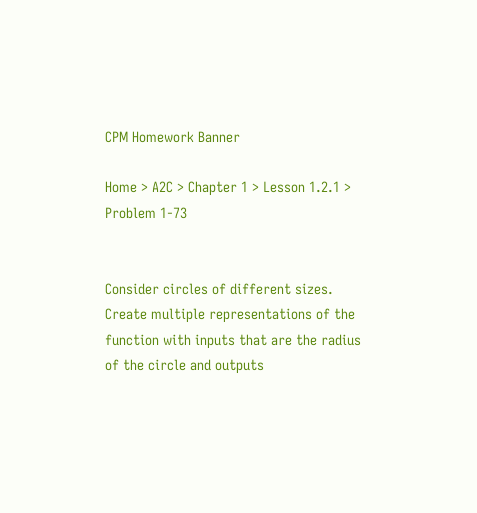CPM Homework Banner

Home > A2C > Chapter 1 > Lesson 1.2.1 > Problem 1-73


Consider circles of different sizes. Create multiple representations of the function with inputs that are the radius of the circle and outputs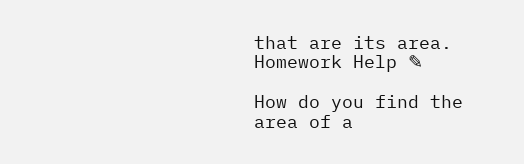that are its area. Homework Help ✎

How do you find the area of a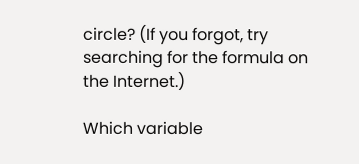circle? (If you forgot, try searching for the formula on the Internet.)

Which variable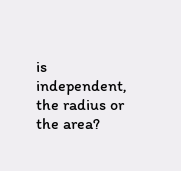is independent, the radius or the area?